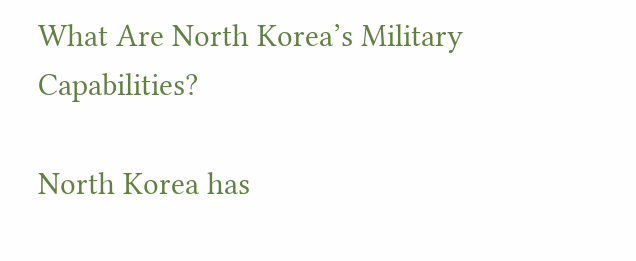What Are North Korea’s Military Capabilities?

North Korea has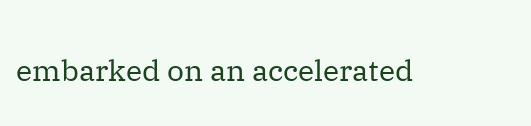embarked on an accelerated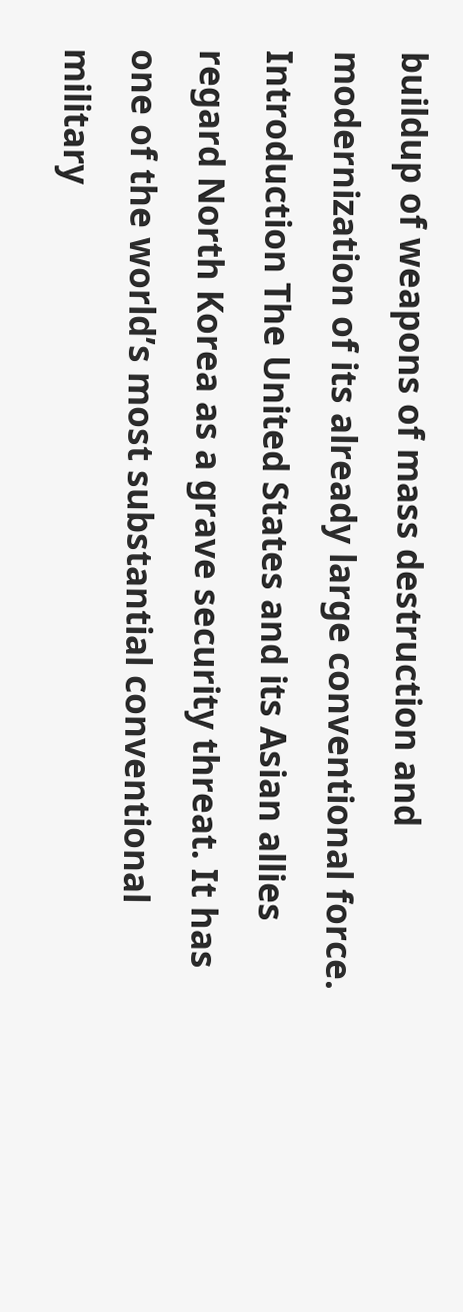buildup of weapons of mass destruction and modernization of its already large conventional force. Introduction The United States and its Asian allies regard North Korea as a grave security threat. It has one of the world’s most substantial conventional military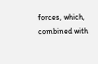forces, which, combined with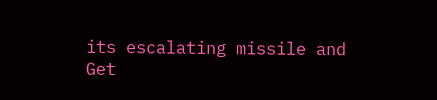its escalating missile and
Get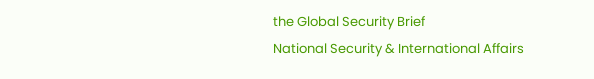the Global Security Brief
National Security & International Affairs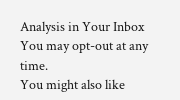Analysis in Your Inbox
You may opt-out at any time.
You might also like